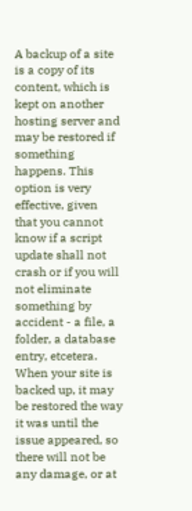A backup of a site is a copy of its content, which is kept on another hosting server and may be restored if something happens. This option is very effective, given that you cannot know if a script update shall not crash or if you will not eliminate something by accident - a file, a folder, a database entry, etcetera. When your site is backed up, it may be restored the way it was until the issue appeared, so there will not be any damage, or at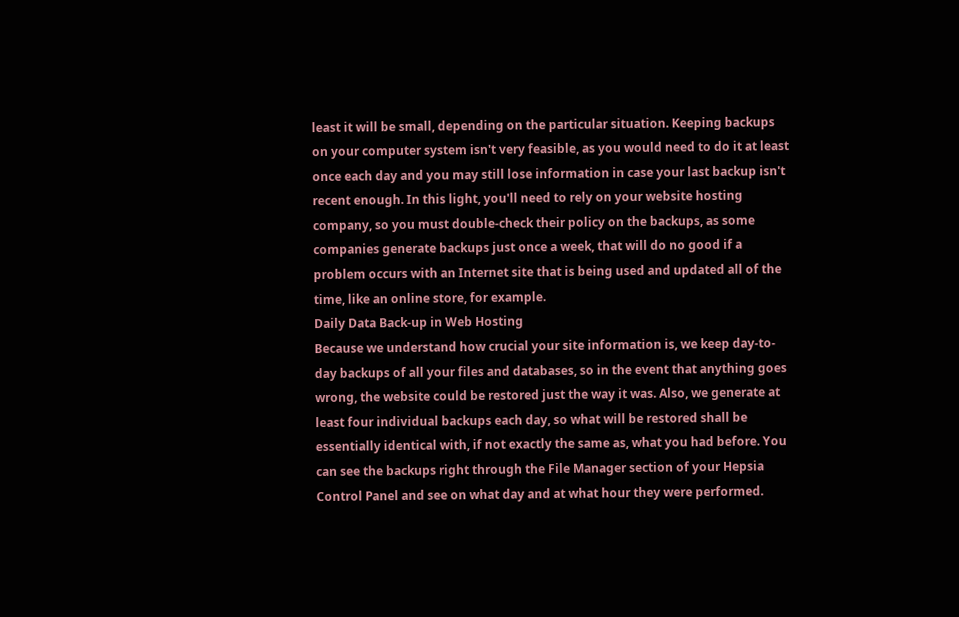least it will be small, depending on the particular situation. Keeping backups on your computer system isn't very feasible, as you would need to do it at least once each day and you may still lose information in case your last backup isn't recent enough. In this light, you'll need to rely on your website hosting company, so you must double-check their policy on the backups, as some companies generate backups just once a week, that will do no good if a problem occurs with an Internet site that is being used and updated all of the time, like an online store, for example.
Daily Data Back-up in Web Hosting
Because we understand how crucial your site information is, we keep day-to-day backups of all your files and databases, so in the event that anything goes wrong, the website could be restored just the way it was. Also, we generate at least four individual backups each day, so what will be restored shall be essentially identical with, if not exactly the same as, what you had before. You can see the backups right through the File Manager section of your Hepsia Control Panel and see on what day and at what hour they were performed.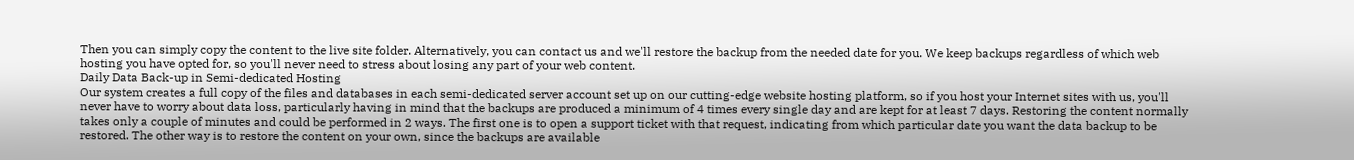Then you can simply copy the content to the live site folder. Alternatively, you can contact us and we'll restore the backup from the needed date for you. We keep backups regardless of which web hosting you have opted for, so you'll never need to stress about losing any part of your web content.
Daily Data Back-up in Semi-dedicated Hosting
Our system creates a full copy of the files and databases in each semi-dedicated server account set up on our cutting-edge website hosting platform, so if you host your Internet sites with us, you'll never have to worry about data loss, particularly having in mind that the backups are produced a minimum of 4 times every single day and are kept for at least 7 days. Restoring the content normally takes only a couple of minutes and could be performed in 2 ways. The first one is to open a support ticket with that request, indicating from which particular date you want the data backup to be restored. The other way is to restore the content on your own, since the backups are available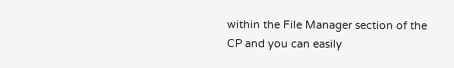within the File Manager section of the CP and you can easily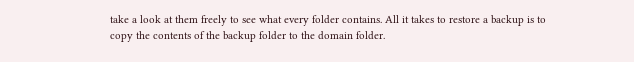take a look at them freely to see what every folder contains. All it takes to restore a backup is to copy the contents of the backup folder to the domain folder.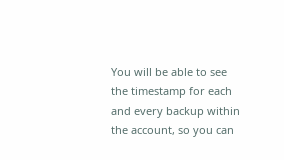You will be able to see the timestamp for each and every backup within the account, so you can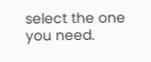select the one you need.